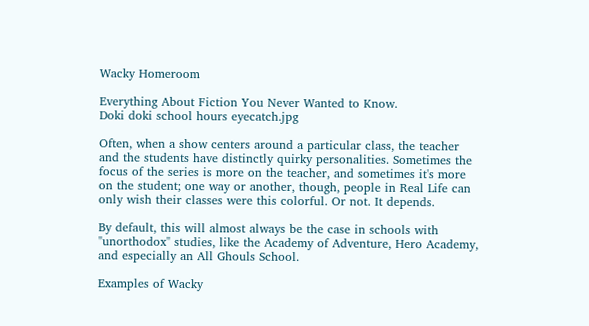Wacky Homeroom

Everything About Fiction You Never Wanted to Know.
Doki doki school hours eyecatch.jpg

Often, when a show centers around a particular class, the teacher and the students have distinctly quirky personalities. Sometimes the focus of the series is more on the teacher, and sometimes it's more on the student; one way or another, though, people in Real Life can only wish their classes were this colorful. Or not. It depends.

By default, this will almost always be the case in schools with "unorthodox" studies, like the Academy of Adventure, Hero Academy, and especially an All Ghouls School.

Examples of Wacky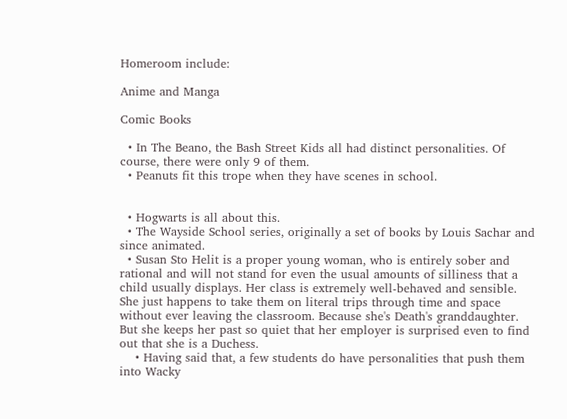Homeroom include:

Anime and Manga

Comic Books

  • In The Beano, the Bash Street Kids all had distinct personalities. Of course, there were only 9 of them.
  • Peanuts fit this trope when they have scenes in school.


  • Hogwarts is all about this.
  • The Wayside School series, originally a set of books by Louis Sachar and since animated.
  • Susan Sto Helit is a proper young woman, who is entirely sober and rational and will not stand for even the usual amounts of silliness that a child usually displays. Her class is extremely well-behaved and sensible. She just happens to take them on literal trips through time and space without ever leaving the classroom. Because she's Death's granddaughter. But she keeps her past so quiet that her employer is surprised even to find out that she is a Duchess.
    • Having said that, a few students do have personalities that push them into Wacky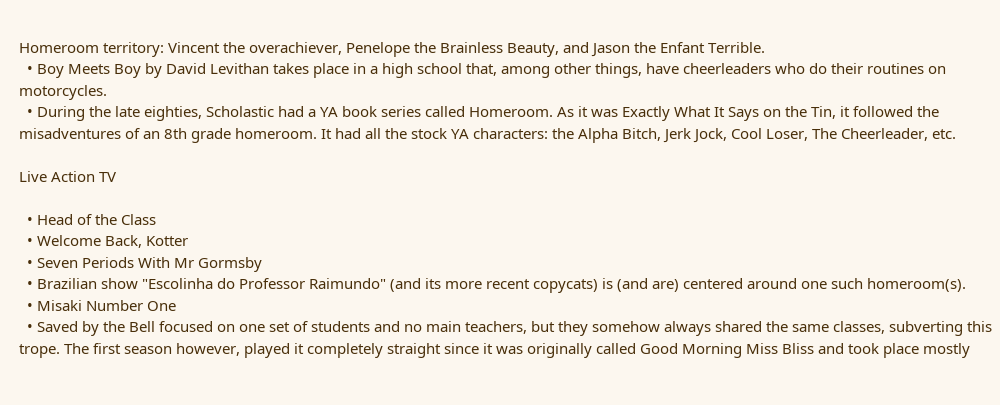Homeroom territory: Vincent the overachiever, Penelope the Brainless Beauty, and Jason the Enfant Terrible.
  • Boy Meets Boy by David Levithan takes place in a high school that, among other things, have cheerleaders who do their routines on motorcycles.
  • During the late eighties, Scholastic had a YA book series called Homeroom. As it was Exactly What It Says on the Tin, it followed the misadventures of an 8th grade homeroom. It had all the stock YA characters: the Alpha Bitch, Jerk Jock, Cool Loser, The Cheerleader, etc.

Live Action TV

  • Head of the Class
  • Welcome Back, Kotter
  • Seven Periods With Mr Gormsby
  • Brazilian show "Escolinha do Professor Raimundo" (and its more recent copycats) is (and are) centered around one such homeroom(s).
  • Misaki Number One
  • Saved by the Bell focused on one set of students and no main teachers, but they somehow always shared the same classes, subverting this trope. The first season however, played it completely straight since it was originally called Good Morning Miss Bliss and took place mostly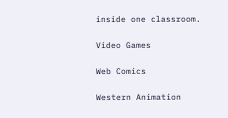inside one classroom.

Video Games

Web Comics

Western Animation